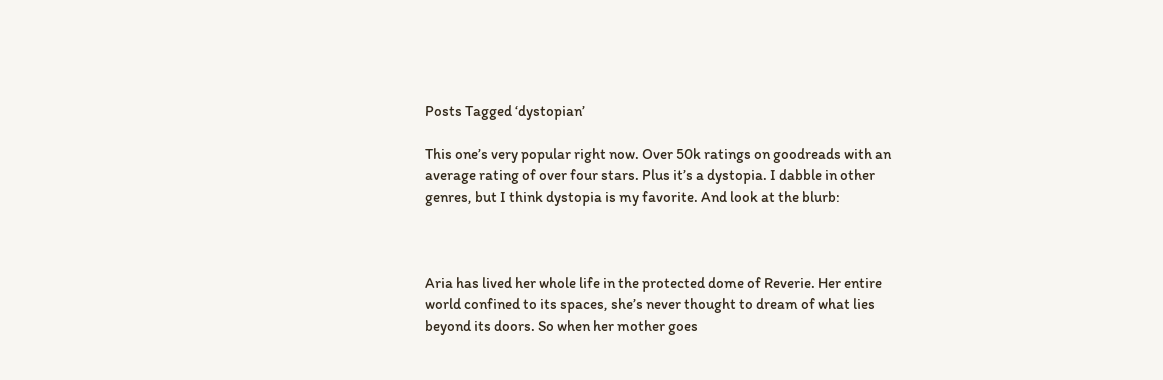Posts Tagged ‘dystopian’

This one’s very popular right now. Over 50k ratings on goodreads with an average rating of over four stars. Plus it’s a dystopia. I dabble in other genres, but I think dystopia is my favorite. And look at the blurb:



Aria has lived her whole life in the protected dome of Reverie. Her entire world confined to its spaces, she’s never thought to dream of what lies beyond its doors. So when her mother goes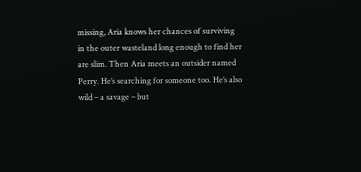missing, Aria knows her chances of surviving in the outer wasteland long enough to find her are slim. Then Aria meets an outsider named Perry. He’s searching for someone too. He’s also wild – a savage – but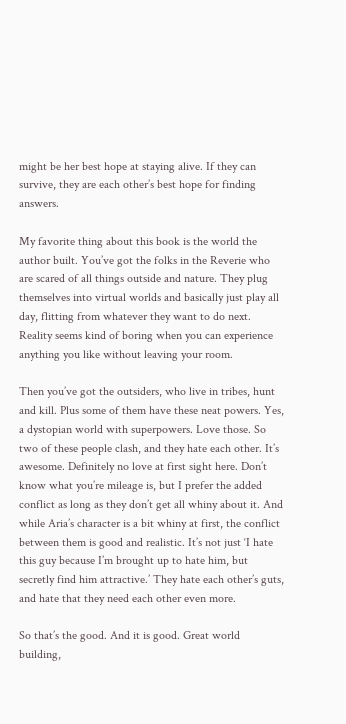might be her best hope at staying alive. If they can survive, they are each other’s best hope for finding answers.

My favorite thing about this book is the world the author built. You’ve got the folks in the Reverie who are scared of all things outside and nature. They plug themselves into virtual worlds and basically just play all day, flitting from whatever they want to do next. Reality seems kind of boring when you can experience anything you like without leaving your room.

Then you’ve got the outsiders, who live in tribes, hunt and kill. Plus some of them have these neat powers. Yes, a dystopian world with superpowers. Love those. So two of these people clash, and they hate each other. It’s awesome. Definitely no love at first sight here. Don’t know what you’re mileage is, but I prefer the added conflict as long as they don’t get all whiny about it. And while Aria’s character is a bit whiny at first, the conflict between them is good and realistic. It’s not just ‘I hate this guy because I’m brought up to hate him, but secretly find him attractive.’ They hate each other’s guts, and hate that they need each other even more.

So that’s the good. And it is good. Great world building,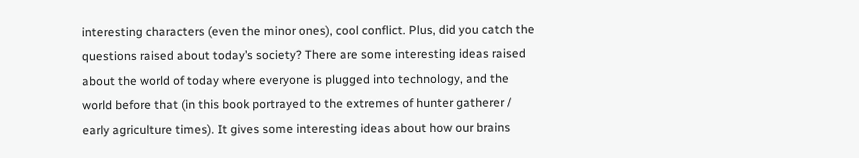interesting characters (even the minor ones), cool conflict. Plus, did you catch the questions raised about today’s society? There are some interesting ideas raised about the world of today where everyone is plugged into technology, and the world before that (in this book portrayed to the extremes of hunter gatherer / early agriculture times). It gives some interesting ideas about how our brains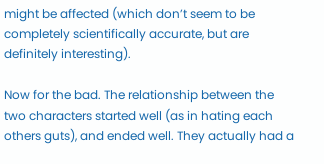might be affected (which don’t seem to be completely scientifically accurate, but are definitely interesting).

Now for the bad. The relationship between the two characters started well (as in hating each others guts), and ended well. They actually had a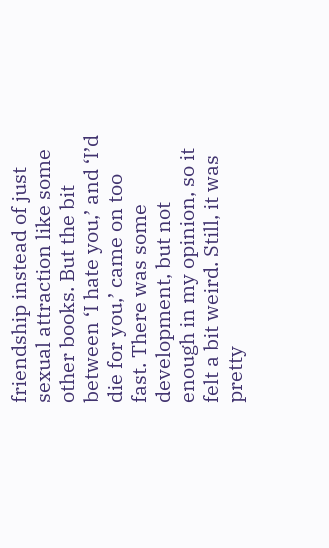friendship instead of just sexual attraction like some other books. But the bit between ‘I hate you,’ and ‘I’d die for you,’ came on too fast. There was some development, but not enough in my opinion, so it felt a bit weird. Still, it was pretty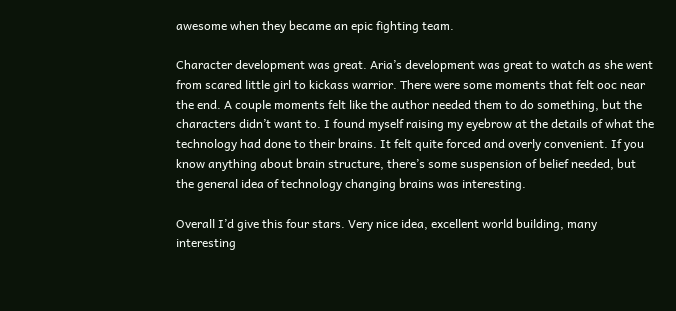awesome when they became an epic fighting team.

Character development was great. Aria’s development was great to watch as she went from scared little girl to kickass warrior. There were some moments that felt ooc near the end. A couple moments felt like the author needed them to do something, but the characters didn’t want to. I found myself raising my eyebrow at the details of what the technology had done to their brains. It felt quite forced and overly convenient. If you know anything about brain structure, there’s some suspension of belief needed, but the general idea of technology changing brains was interesting.

Overall I’d give this four stars. Very nice idea, excellent world building, many interesting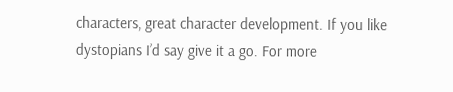characters, great character development. If you like dystopians I’d say give it a go. For more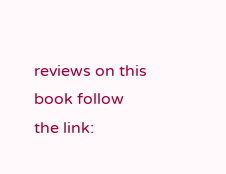reviews on this book follow the link: